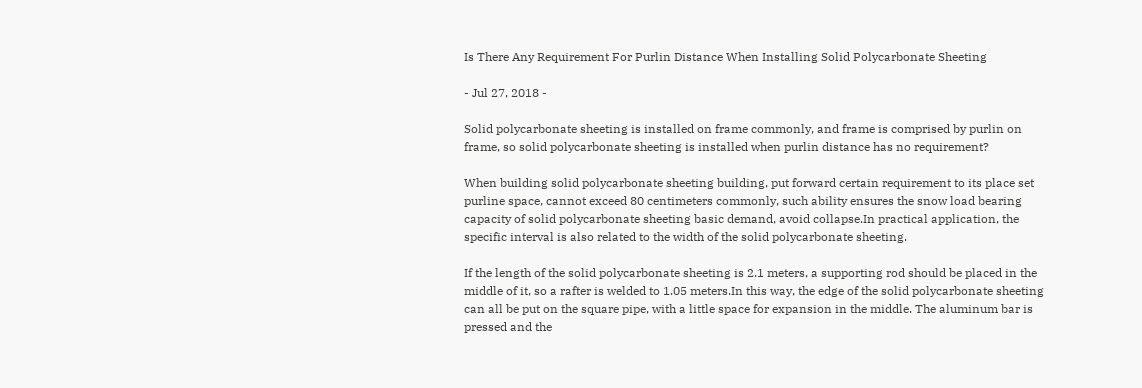Is There Any Requirement For Purlin Distance When Installing Solid Polycarbonate Sheeting

- Jul 27, 2018 -

Solid polycarbonate sheeting is installed on frame commonly, and frame is comprised by purlin on frame, so solid polycarbonate sheeting is installed when purlin distance has no requirement?

When building solid polycarbonate sheeting building, put forward certain requirement to its place set purline space, cannot exceed 80 centimeters commonly, such ability ensures the snow load bearing capacity of solid polycarbonate sheeting basic demand, avoid collapse.In practical application, the specific interval is also related to the width of the solid polycarbonate sheeting.

If the length of the solid polycarbonate sheeting is 2.1 meters, a supporting rod should be placed in the middle of it, so a rafter is welded to 1.05 meters.In this way, the edge of the solid polycarbonate sheeting can all be put on the square pipe, with a little space for expansion in the middle. The aluminum bar is pressed and the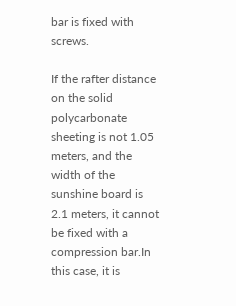bar is fixed with screws.

If the rafter distance on the solid polycarbonate sheeting is not 1.05 meters, and the width of the sunshine board is 2.1 meters, it cannot be fixed with a compression bar.In this case, it is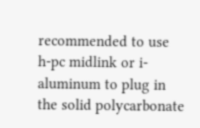recommended to use h-pc midlink or i-aluminum to plug in the solid polycarbonate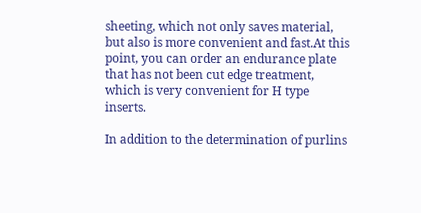sheeting, which not only saves material, but also is more convenient and fast.At this point, you can order an endurance plate that has not been cut edge treatment, which is very convenient for H type inserts.

In addition to the determination of purlins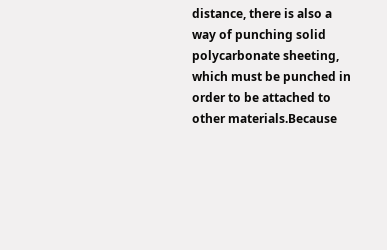distance, there is also a way of punching solid polycarbonate sheeting, which must be punched in order to be attached to other materials.Because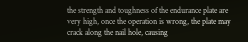the strength and toughness of the endurance plate are very high, once the operation is wrong, the plate may crack along the nail hole, causing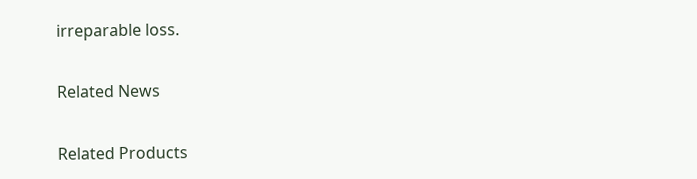irreparable loss.

Related News

Related Products